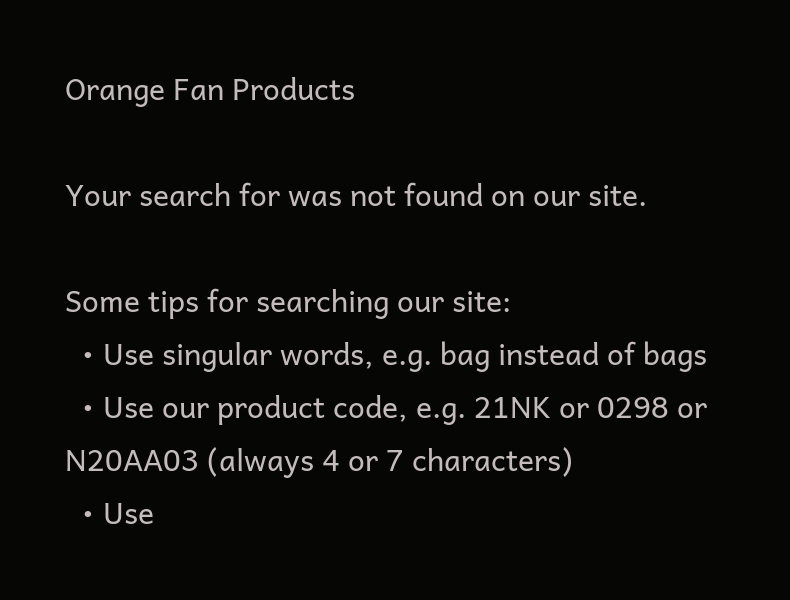Orange Fan Products

Your search for was not found on our site.

Some tips for searching our site:
  • Use singular words, e.g. bag instead of bags
  • Use our product code, e.g. 21NK or 0298 or N20AA03 (always 4 or 7 characters)
  • Use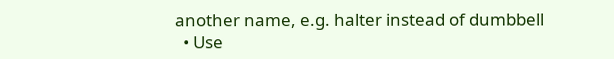another name, e.g. halter instead of dumbbell
  • Use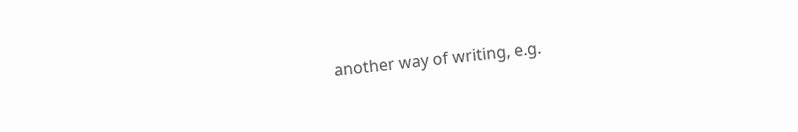another way of writing, e.g.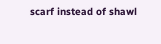scarf instead of shawl